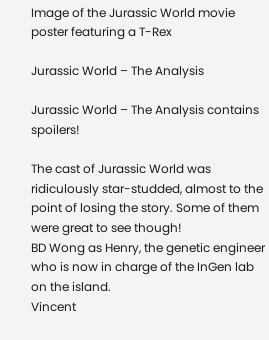Image of the Jurassic World movie poster featuring a T-Rex

Jurassic World – The Analysis

Jurassic World – The Analysis contains spoilers!

The cast of Jurassic World was ridiculously star-studded, almost to the point of losing the story. Some of them were great to see though!
BD Wong as Henry, the genetic engineer who is now in charge of the InGen lab on the island.
Vincent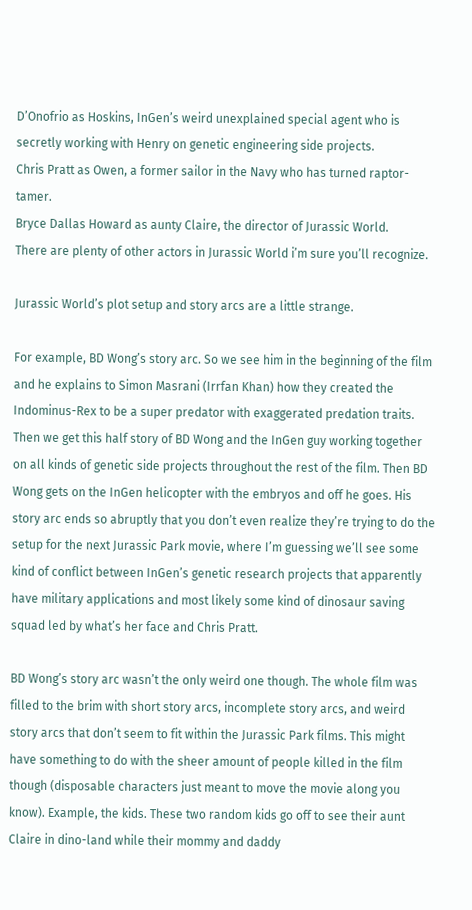D’Onofrio as Hoskins, InGen’s weird unexplained special agent who is secretly working with Henry on genetic engineering side projects.
Chris Pratt as Owen, a former sailor in the Navy who has turned raptor-tamer.
Bryce Dallas Howard as aunty Claire, the director of Jurassic World.
There are plenty of other actors in Jurassic World i’m sure you’ll recognize.

Jurassic World’s plot setup and story arcs are a little strange.

For example, BD Wong’s story arc. So we see him in the beginning of the film and he explains to Simon Masrani (Irrfan Khan) how they created the Indominus-Rex to be a super predator with exaggerated predation traits. Then we get this half story of BD Wong and the InGen guy working together on all kinds of genetic side projects throughout the rest of the film. Then BD Wong gets on the InGen helicopter with the embryos and off he goes. His story arc ends so abruptly that you don’t even realize they’re trying to do the setup for the next Jurassic Park movie, where I’m guessing we’ll see some kind of conflict between InGen’s genetic research projects that apparently have military applications and most likely some kind of dinosaur saving squad led by what’s her face and Chris Pratt.

BD Wong’s story arc wasn’t the only weird one though. The whole film was filled to the brim with short story arcs, incomplete story arcs, and weird story arcs that don’t seem to fit within the Jurassic Park films. This might have something to do with the sheer amount of people killed in the film though (disposable characters just meant to move the movie along you know). Example, the kids. These two random kids go off to see their aunt Claire in dino-land while their mommy and daddy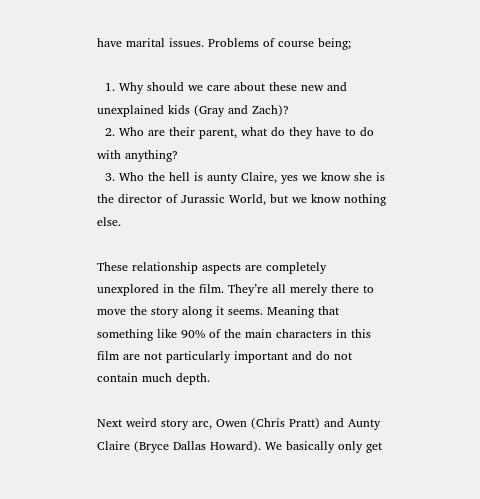have marital issues. Problems of course being;

  1. Why should we care about these new and unexplained kids (Gray and Zach)?
  2. Who are their parent, what do they have to do with anything?
  3. Who the hell is aunty Claire, yes we know she is the director of Jurassic World, but we know nothing else.

These relationship aspects are completely unexplored in the film. They’re all merely there to move the story along it seems. Meaning that something like 90% of the main characters in this film are not particularly important and do not contain much depth.

Next weird story arc, Owen (Chris Pratt) and Aunty Claire (Bryce Dallas Howard). We basically only get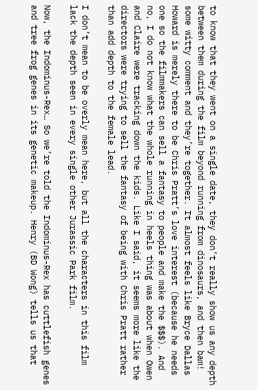to know that they went on a single date, they don’t really show us any depth between them during the film beyond running from dinosaurs, and then bam! some witty comment and they’re together. It almost feels like Bryce Dallas Howard is merely there to be Chris Pratt’s love interest (because he needs one so the filmmakers can sell a fantasy to people and make the $$$). And no, I do not know what the whole running in heels thing was about when Owen and Claire were tracking down the kids. Like I said, it seems more like the directors were trying to sell the fantasy of being with Chris Pratt rather than add depth to the female lead.

I don’t mean to be overly mean here, but all the characters in this film lack the depth seen in every single other Jurassic Park film.

Now, the Indominus-Rex… So we’re told the Indominus-Rex has cuttlefish genes and tree frog genes in its genetic makeup. Henry (BD Wong) tells us that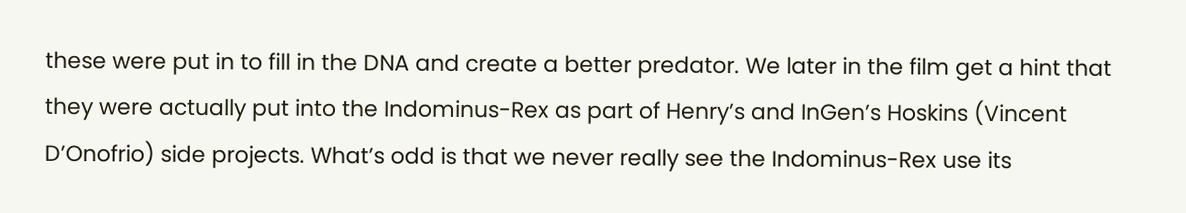these were put in to fill in the DNA and create a better predator. We later in the film get a hint that they were actually put into the Indominus-Rex as part of Henry’s and InGen’s Hoskins (Vincent D’Onofrio) side projects. What’s odd is that we never really see the Indominus-Rex use its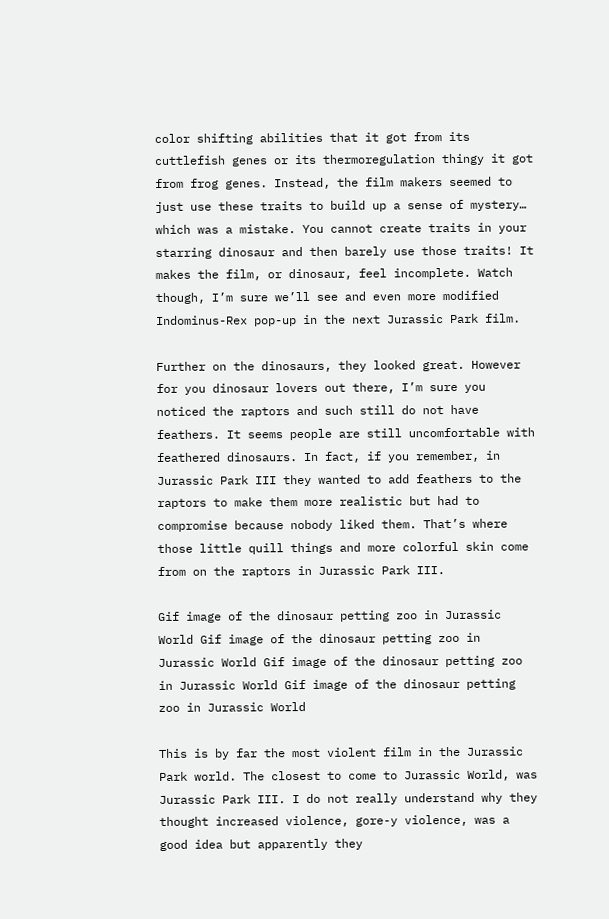color shifting abilities that it got from its cuttlefish genes or its thermoregulation thingy it got from frog genes. Instead, the film makers seemed to just use these traits to build up a sense of mystery… which was a mistake. You cannot create traits in your starring dinosaur and then barely use those traits! It makes the film, or dinosaur, feel incomplete. Watch though, I’m sure we’ll see and even more modified Indominus-Rex pop-up in the next Jurassic Park film.

Further on the dinosaurs, they looked great. However for you dinosaur lovers out there, I’m sure you noticed the raptors and such still do not have feathers. It seems people are still uncomfortable with feathered dinosaurs. In fact, if you remember, in Jurassic Park III they wanted to add feathers to the raptors to make them more realistic but had to compromise because nobody liked them. That’s where those little quill things and more colorful skin come from on the raptors in Jurassic Park III.

Gif image of the dinosaur petting zoo in Jurassic World Gif image of the dinosaur petting zoo in Jurassic World Gif image of the dinosaur petting zoo in Jurassic World Gif image of the dinosaur petting zoo in Jurassic World

This is by far the most violent film in the Jurassic Park world. The closest to come to Jurassic World, was Jurassic Park III. I do not really understand why they thought increased violence, gore-y violence, was a good idea but apparently they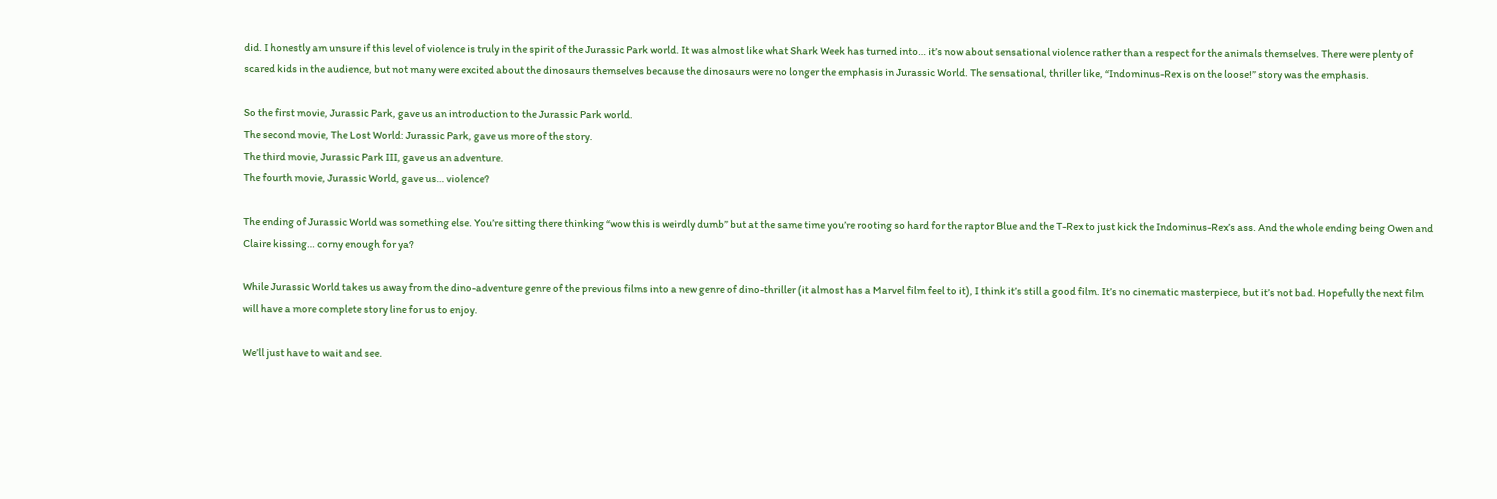did. I honestly am unsure if this level of violence is truly in the spirit of the Jurassic Park world. It was almost like what Shark Week has turned into… it’s now about sensational violence rather than a respect for the animals themselves. There were plenty of scared kids in the audience, but not many were excited about the dinosaurs themselves because the dinosaurs were no longer the emphasis in Jurassic World. The sensational, thriller like, “Indominus-Rex is on the loose!” story was the emphasis.

So the first movie, Jurassic Park, gave us an introduction to the Jurassic Park world.
The second movie, The Lost World: Jurassic Park, gave us more of the story.
The third movie, Jurassic Park III, gave us an adventure.
The fourth movie, Jurassic World, gave us… violence?

The ending of Jurassic World was something else. You’re sitting there thinking “wow this is weirdly dumb” but at the same time you’re rooting so hard for the raptor Blue and the T-Rex to just kick the Indominus-Rex’s ass. And the whole ending being Owen and Claire kissing… corny enough for ya?

While Jurassic World takes us away from the dino-adventure genre of the previous films into a new genre of dino-thriller (it almost has a Marvel film feel to it), I think it’s still a good film. It’s no cinematic masterpiece, but it’s not bad. Hopefully the next film will have a more complete story line for us to enjoy.

We’ll just have to wait and see.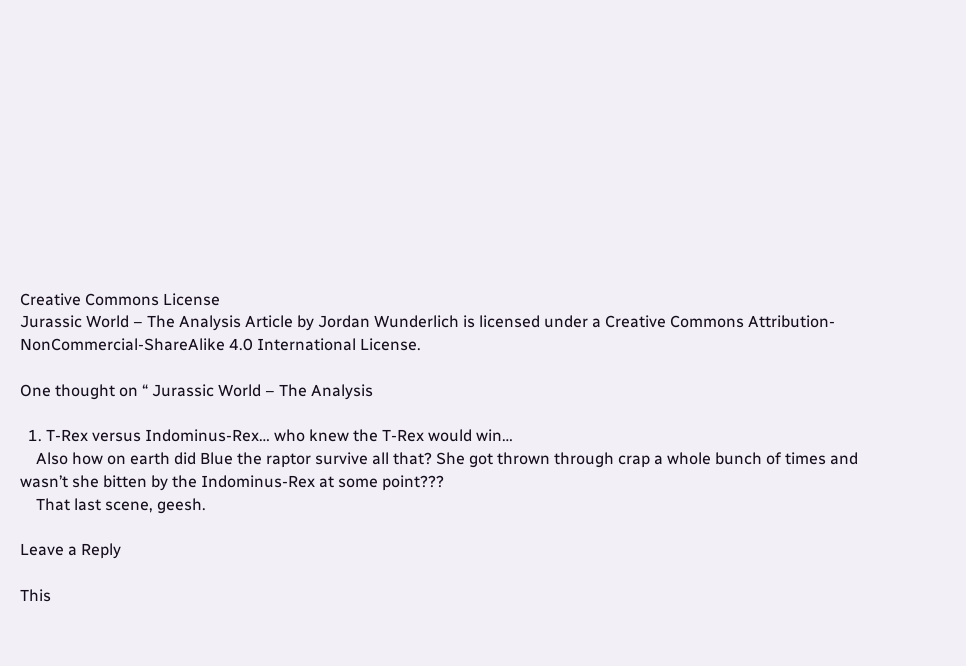Creative Commons License
Jurassic World – The Analysis Article by Jordan Wunderlich is licensed under a Creative Commons Attribution-NonCommercial-ShareAlike 4.0 International License.

One thought on “ Jurassic World – The Analysis

  1. T-Rex versus Indominus-Rex… who knew the T-Rex would win…
    Also how on earth did Blue the raptor survive all that? She got thrown through crap a whole bunch of times and wasn’t she bitten by the Indominus-Rex at some point???
    That last scene, geesh.

Leave a Reply

This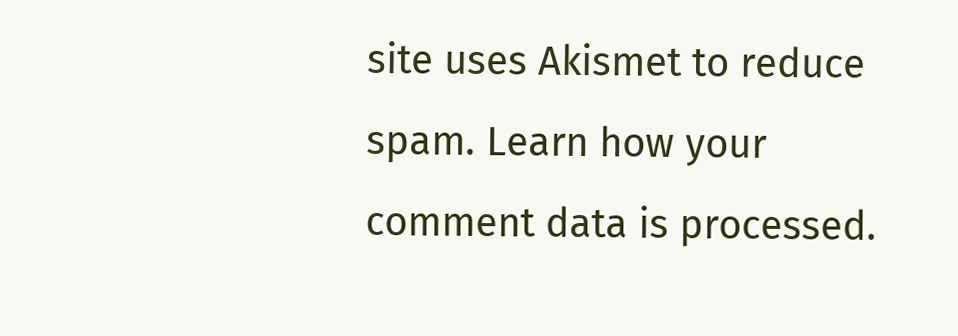site uses Akismet to reduce spam. Learn how your comment data is processed.